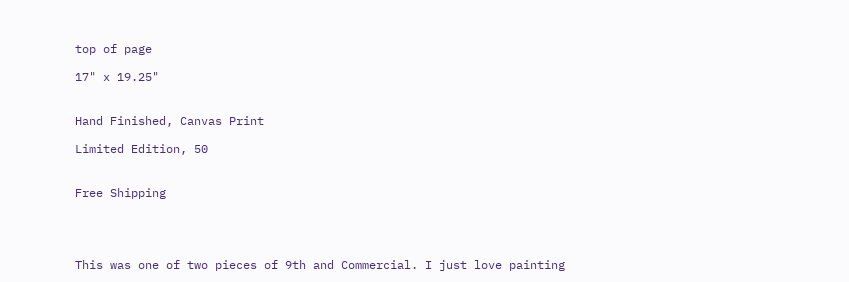top of page

17" x 19.25"


Hand Finished, Canvas Print

Limited Edition, 50


Free Shipping




This was one of two pieces of 9th and Commercial. I just love painting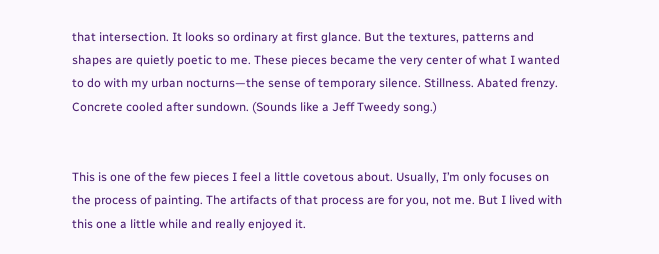that intersection. It looks so ordinary at first glance. But the textures, patterns and shapes are quietly poetic to me. These pieces became the very center of what I wanted to do with my urban nocturns—the sense of temporary silence. Stillness. Abated frenzy. Concrete cooled after sundown. (Sounds like a Jeff Tweedy song.)


This is one of the few pieces I feel a little covetous about. Usually, I’m only focuses on the process of painting. The artifacts of that process are for you, not me. But I lived with this one a little while and really enjoyed it.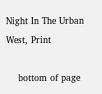Night In The Urban West, Print

    bottom of page